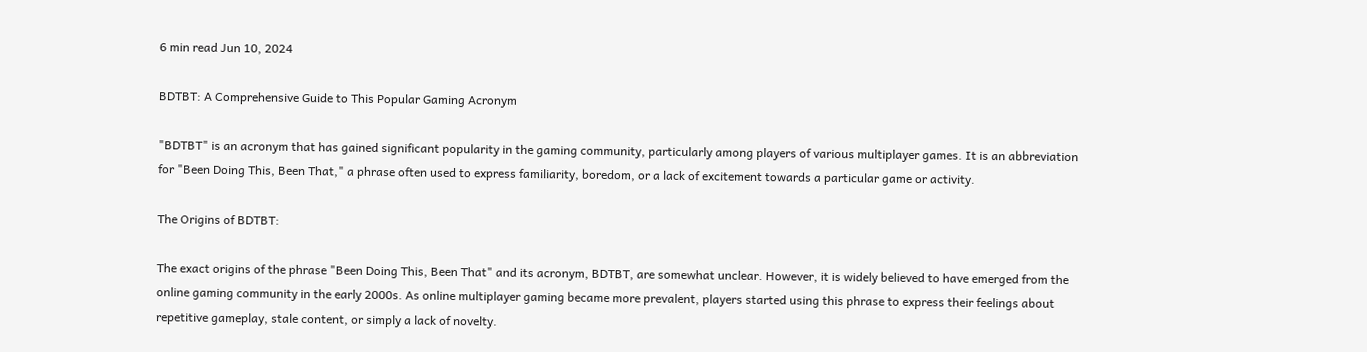6 min read Jun 10, 2024

BDTBT: A Comprehensive Guide to This Popular Gaming Acronym

"BDTBT" is an acronym that has gained significant popularity in the gaming community, particularly among players of various multiplayer games. It is an abbreviation for "Been Doing This, Been That," a phrase often used to express familiarity, boredom, or a lack of excitement towards a particular game or activity.

The Origins of BDTBT:

The exact origins of the phrase "Been Doing This, Been That" and its acronym, BDTBT, are somewhat unclear. However, it is widely believed to have emerged from the online gaming community in the early 2000s. As online multiplayer gaming became more prevalent, players started using this phrase to express their feelings about repetitive gameplay, stale content, or simply a lack of novelty.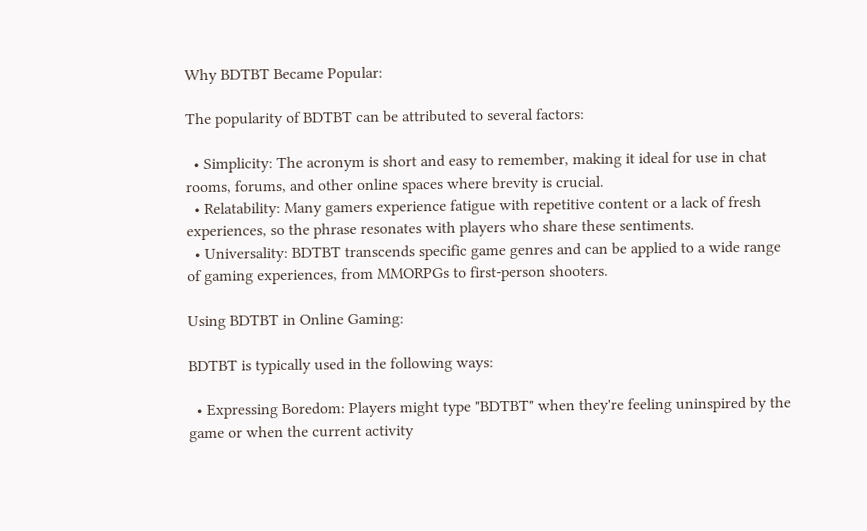Why BDTBT Became Popular:

The popularity of BDTBT can be attributed to several factors:

  • Simplicity: The acronym is short and easy to remember, making it ideal for use in chat rooms, forums, and other online spaces where brevity is crucial.
  • Relatability: Many gamers experience fatigue with repetitive content or a lack of fresh experiences, so the phrase resonates with players who share these sentiments.
  • Universality: BDTBT transcends specific game genres and can be applied to a wide range of gaming experiences, from MMORPGs to first-person shooters.

Using BDTBT in Online Gaming:

BDTBT is typically used in the following ways:

  • Expressing Boredom: Players might type "BDTBT" when they're feeling uninspired by the game or when the current activity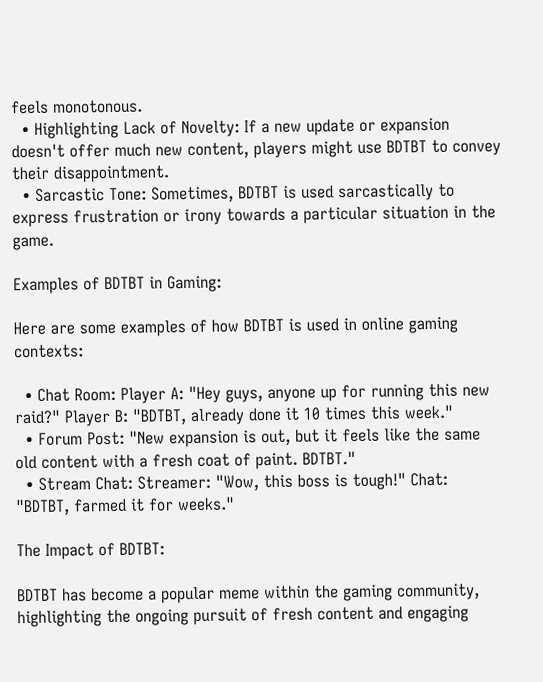feels monotonous.
  • Highlighting Lack of Novelty: If a new update or expansion doesn't offer much new content, players might use BDTBT to convey their disappointment.
  • Sarcastic Tone: Sometimes, BDTBT is used sarcastically to express frustration or irony towards a particular situation in the game.

Examples of BDTBT in Gaming:

Here are some examples of how BDTBT is used in online gaming contexts:

  • Chat Room: Player A: "Hey guys, anyone up for running this new raid?" Player B: "BDTBT, already done it 10 times this week."
  • Forum Post: "New expansion is out, but it feels like the same old content with a fresh coat of paint. BDTBT."
  • Stream Chat: Streamer: "Wow, this boss is tough!" Chat: "BDTBT, farmed it for weeks."

The Impact of BDTBT:

BDTBT has become a popular meme within the gaming community, highlighting the ongoing pursuit of fresh content and engaging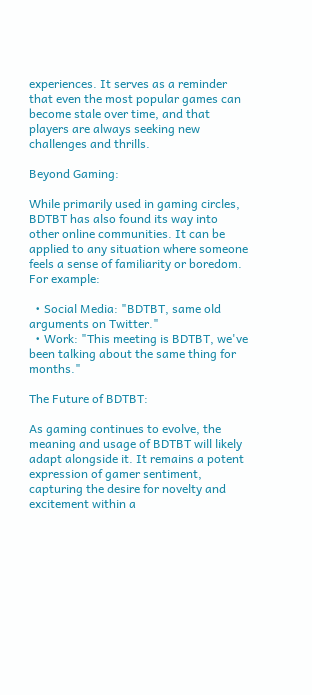experiences. It serves as a reminder that even the most popular games can become stale over time, and that players are always seeking new challenges and thrills.

Beyond Gaming:

While primarily used in gaming circles, BDTBT has also found its way into other online communities. It can be applied to any situation where someone feels a sense of familiarity or boredom. For example:

  • Social Media: "BDTBT, same old arguments on Twitter."
  • Work: "This meeting is BDTBT, we've been talking about the same thing for months."

The Future of BDTBT:

As gaming continues to evolve, the meaning and usage of BDTBT will likely adapt alongside it. It remains a potent expression of gamer sentiment, capturing the desire for novelty and excitement within a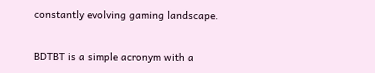constantly evolving gaming landscape.


BDTBT is a simple acronym with a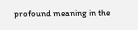profound meaning in the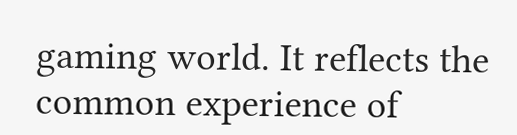gaming world. It reflects the common experience of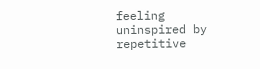feeling uninspired by repetitive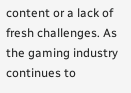content or a lack of fresh challenges. As the gaming industry continues to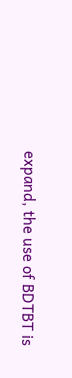expand, the use of BDTBT is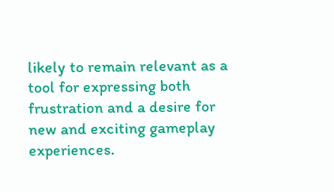likely to remain relevant as a tool for expressing both frustration and a desire for new and exciting gameplay experiences.